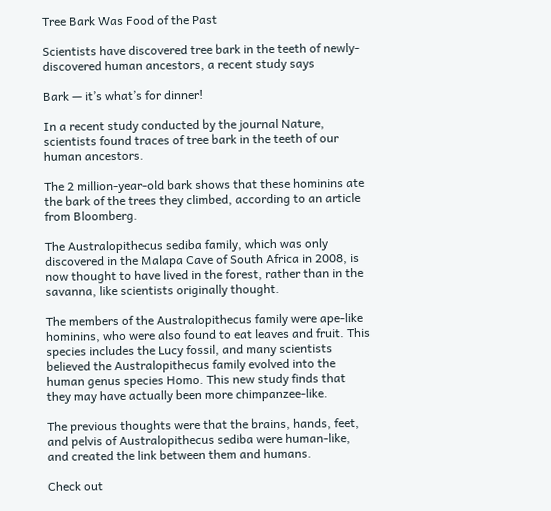Tree Bark Was Food of the Past

Scientists have discovered tree bark in the teeth of newly-discovered human ancestors, a recent study says

Bark — it’s what’s for dinner!

In a recent study conducted by the journal Nature, scientists found traces of tree bark in the teeth of our human ancestors.

The 2 million-year-old bark shows that these hominins ate the bark of the trees they climbed, according to an article from Bloomberg.

The Australopithecus sediba family, which was only discovered in the Malapa Cave of South Africa in 2008, is now thought to have lived in the forest, rather than in the savanna, like scientists originally thought.

The members of the Australopithecus family were ape-like hominins, who were also found to eat leaves and fruit. This species includes the Lucy fossil, and many scientists believed the Australopithecus family evolved into the human genus species Homo. This new study finds that they may have actually been more chimpanzee-like.

The previous thoughts were that the brains, hands, feet, and pelvis of Australopithecus sediba were human-like, and created the link between them and humans.

Check out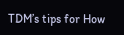TDM’s tips for How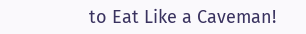to Eat Like a Caveman!